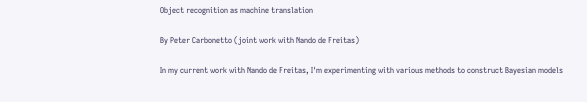Object recognition as machine translation

By Peter Carbonetto (joint work with Nando de Freitas)

In my current work with Nando de Freitas, I'm experimenting with various methods to construct Bayesian models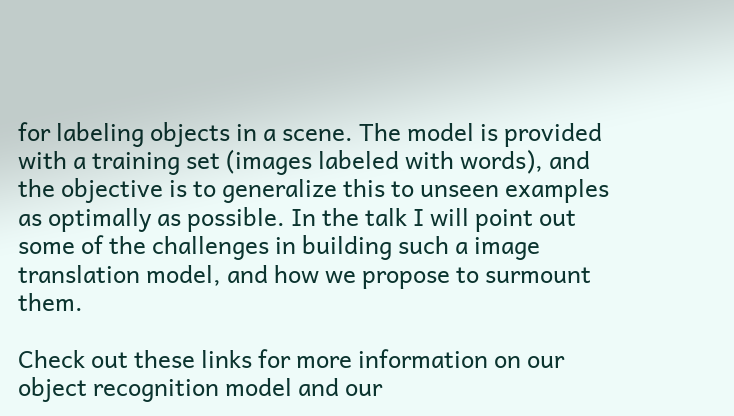for labeling objects in a scene. The model is provided with a training set (images labeled with words), and the objective is to generalize this to unseen examples as optimally as possible. In the talk I will point out some of the challenges in building such a image translation model, and how we propose to surmount them.

Check out these links for more information on our object recognition model and our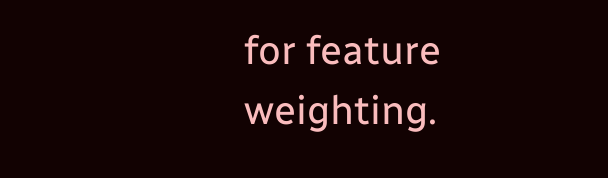for feature weighting.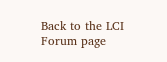Back to the LCI Forum page